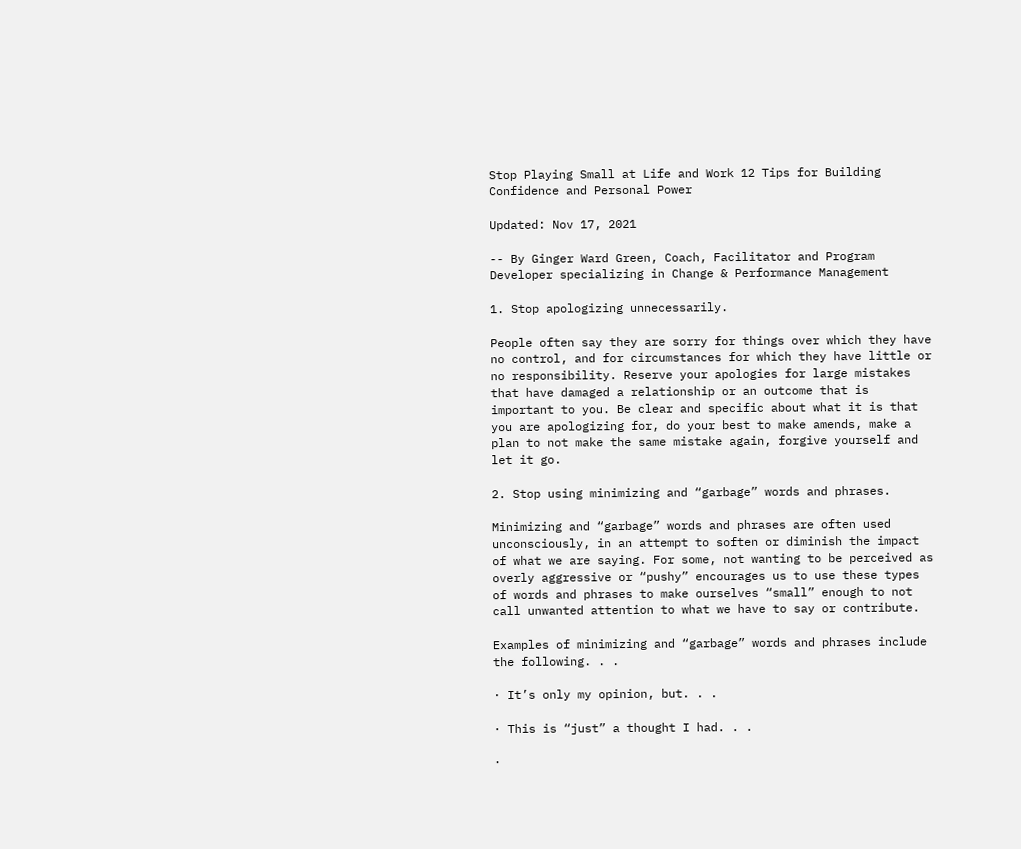Stop Playing Small at Life and Work 12 Tips for Building Confidence and Personal Power

Updated: Nov 17, 2021

-- By Ginger Ward Green, Coach, Facilitator and Program Developer specializing in Change & Performance Management

1. Stop apologizing unnecessarily.

People often say they are sorry for things over which they have no control, and for circumstances for which they have little or no responsibility. Reserve your apologies for large mistakes that have damaged a relationship or an outcome that is important to you. Be clear and specific about what it is that you are apologizing for, do your best to make amends, make a plan to not make the same mistake again, forgive yourself and let it go.

2. Stop using minimizing and “garbage” words and phrases.

Minimizing and “garbage” words and phrases are often used unconsciously, in an attempt to soften or diminish the impact of what we are saying. For some, not wanting to be perceived as overly aggressive or “pushy” encourages us to use these types of words and phrases to make ourselves “small” enough to not call unwanted attention to what we have to say or contribute.

Examples of minimizing and “garbage” words and phrases include the following. . .

· It’s only my opinion, but. . .

· This is “just” a thought I had. . .

·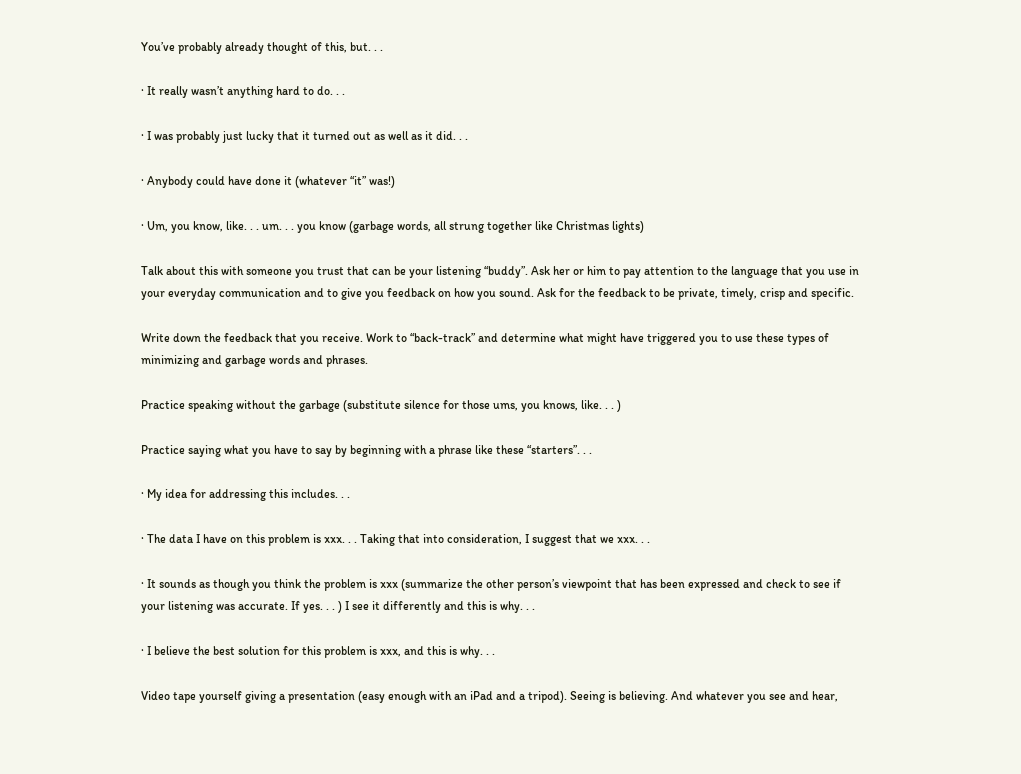You’ve probably already thought of this, but. . .

· It really wasn’t anything hard to do. . .

· I was probably just lucky that it turned out as well as it did. . .

· Anybody could have done it (whatever “it” was!)

· Um, you know, like. . . um. . . you know (garbage words, all strung together like Christmas lights)

Talk about this with someone you trust that can be your listening “buddy”. Ask her or him to pay attention to the language that you use in your everyday communication and to give you feedback on how you sound. Ask for the feedback to be private, timely, crisp and specific.

Write down the feedback that you receive. Work to “back-track” and determine what might have triggered you to use these types of minimizing and garbage words and phrases.

Practice speaking without the garbage (substitute silence for those ums, you knows, like. . . )

Practice saying what you have to say by beginning with a phrase like these “starters”. . .

· My idea for addressing this includes. . .

· The data I have on this problem is xxx. . . Taking that into consideration, I suggest that we xxx. . .

· It sounds as though you think the problem is xxx (summarize the other person’s viewpoint that has been expressed and check to see if your listening was accurate. If yes. . . ) I see it differently and this is why. . .

· I believe the best solution for this problem is xxx, and this is why. . .

Video tape yourself giving a presentation (easy enough with an iPad and a tripod). Seeing is believing. And whatever you see and hear,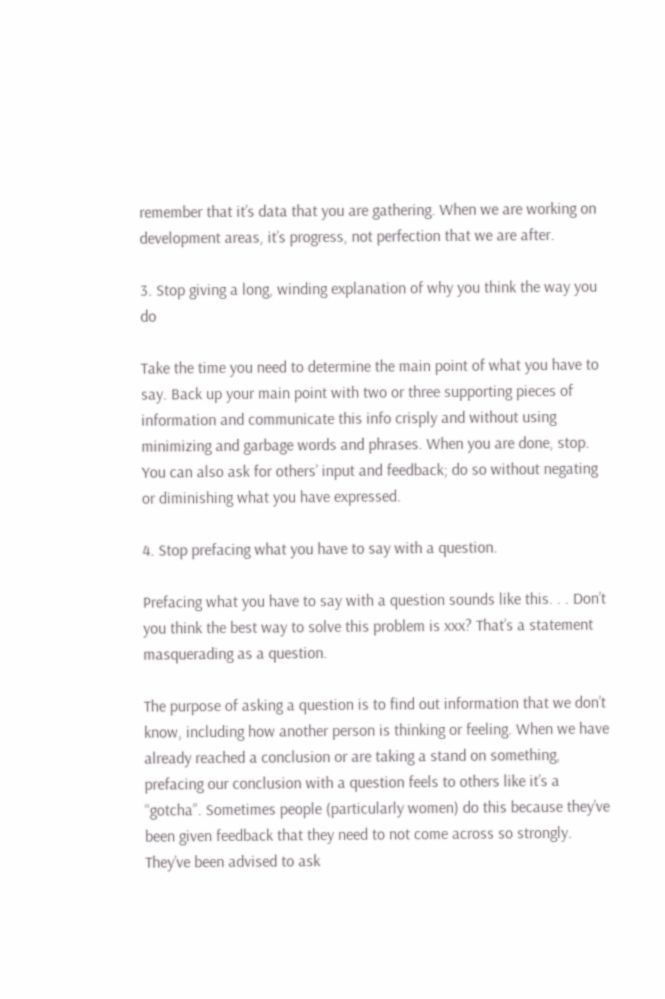remember that it’s data that you are gathering. When we are working on development areas, it’s progress, not perfection that we are after.

3. Stop giving a long, winding explanation of why you think the way you do

Take the time you need to determine the main point of what you have to say. Back up your main point with two or three supporting pieces of information and communicate this info crisply and without using minimizing and garbage words and phrases. When you are done, stop. You can also ask for others’ input and feedback; do so without negating or diminishing what you have expressed.

4. Stop prefacing what you have to say with a question.

Prefacing what you have to say with a question sounds like this. . . Don’t you think the best way to solve this problem is xxx? That’s a statement masquerading as a question.

The purpose of asking a question is to find out information that we don’t know, including how another person is thinking or feeling. When we have already reached a conclusion or are taking a stand on something, prefacing our conclusion with a question feels to others like it’s a “gotcha”. Sometimes people (particularly women) do this because they’ve been given feedback that they need to not come across so strongly. They’ve been advised to ask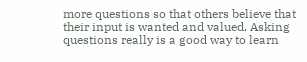more questions so that others believe that their input is wanted and valued. Asking questions really is a good way to learn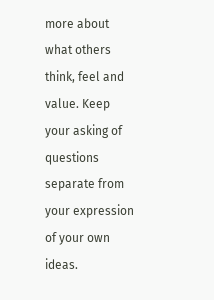more about what others think, feel and value. Keep your asking of questions separate from your expression of your own ideas.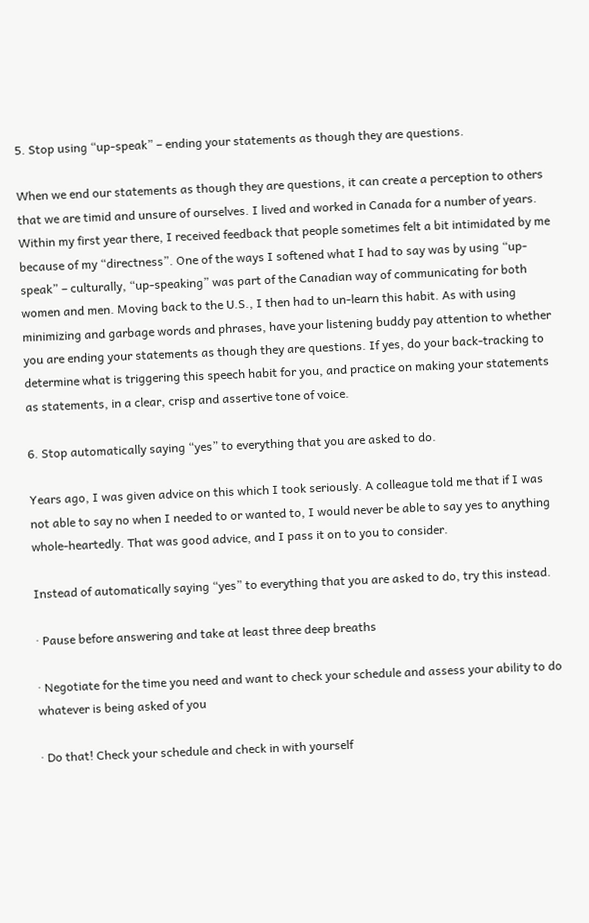5. Stop using “up-speak” – ending your statements as though they are questions.

When we end our statements as though they are questions, it can create a perception to others that we are timid and unsure of ourselves. I lived and worked in Canada for a number of years. Within my first year there, I received feedback that people sometimes felt a bit intimidated by me because of my “directness”. One of the ways I softened what I had to say was by using “up-speak” – culturally, “up-speaking” was part of the Canadian way of communicating for both women and men. Moving back to the U.S., I then had to un-learn this habit. As with using minimizing and garbage words and phrases, have your listening buddy pay attention to whether you are ending your statements as though they are questions. If yes, do your back-tracking to determine what is triggering this speech habit for you, and practice on making your statements as statements, in a clear, crisp and assertive tone of voice.

6. Stop automatically saying “yes” to everything that you are asked to do.

Years ago, I was given advice on this which I took seriously. A colleague told me that if I was not able to say no when I needed to or wanted to, I would never be able to say yes to anything whole-heartedly. That was good advice, and I pass it on to you to consider.

Instead of automatically saying “yes” to everything that you are asked to do, try this instead.

· Pause before answering and take at least three deep breaths

· Negotiate for the time you need and want to check your schedule and assess your ability to do whatever is being asked of you

· Do that! Check your schedule and check in with yourself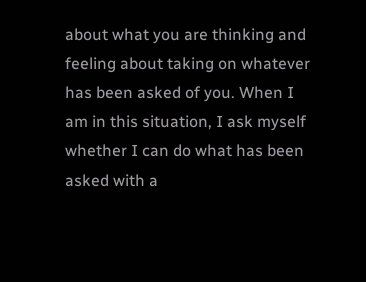about what you are thinking and feeling about taking on whatever has been asked of you. When I am in this situation, I ask myself whether I can do what has been asked with a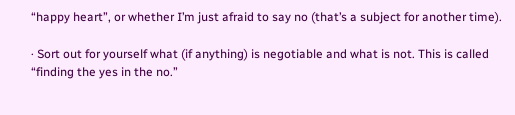“happy heart”, or whether I’m just afraid to say no (that’s a subject for another time).

· Sort out for yourself what (if anything) is negotiable and what is not. This is called “finding the yes in the no.”